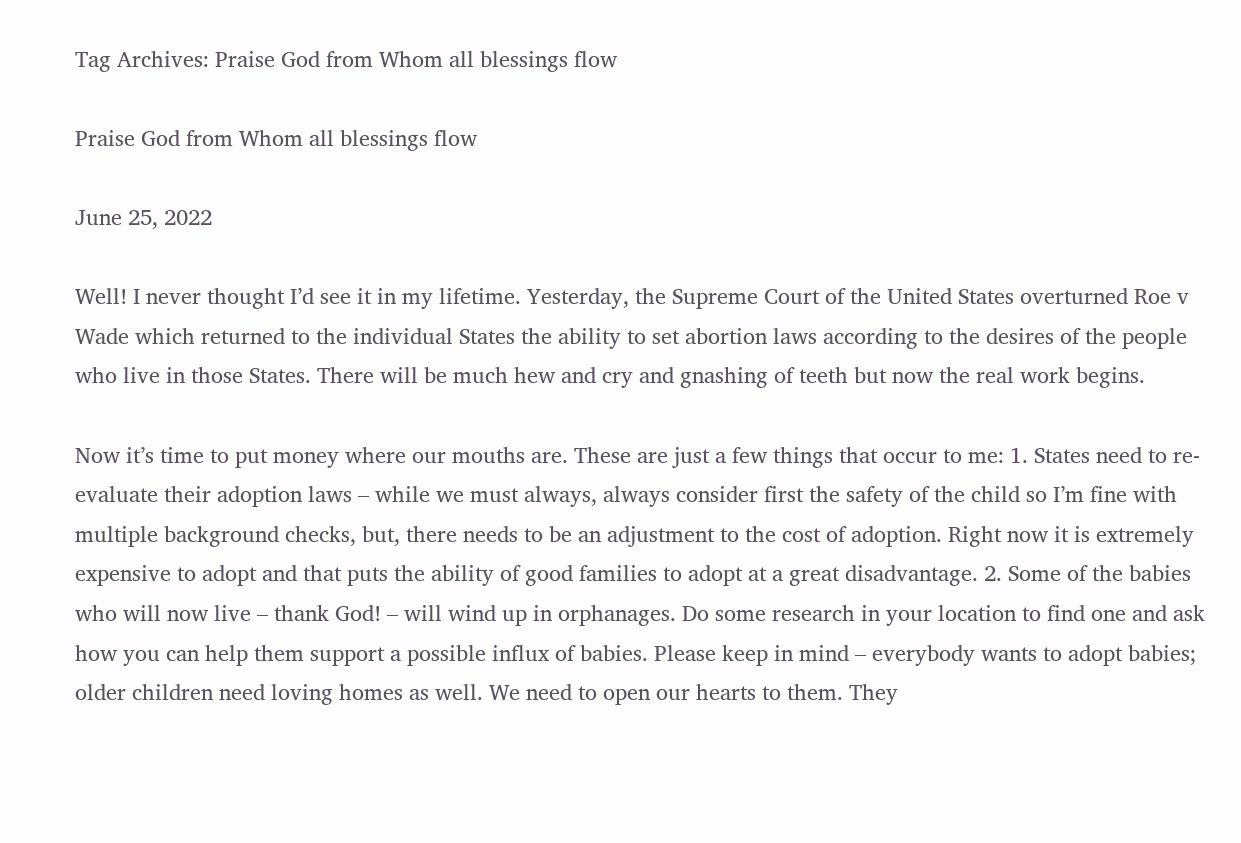Tag Archives: Praise God from Whom all blessings flow

Praise God from Whom all blessings flow

June 25, 2022

Well! I never thought I’d see it in my lifetime. Yesterday, the Supreme Court of the United States overturned Roe v Wade which returned to the individual States the ability to set abortion laws according to the desires of the people who live in those States. There will be much hew and cry and gnashing of teeth but now the real work begins.

Now it’s time to put money where our mouths are. These are just a few things that occur to me: 1. States need to re-evaluate their adoption laws – while we must always, always consider first the safety of the child so I’m fine with multiple background checks, but, there needs to be an adjustment to the cost of adoption. Right now it is extremely expensive to adopt and that puts the ability of good families to adopt at a great disadvantage. 2. Some of the babies who will now live – thank God! – will wind up in orphanages. Do some research in your location to find one and ask how you can help them support a possible influx of babies. Please keep in mind – everybody wants to adopt babies; older children need loving homes as well. We need to open our hearts to them. They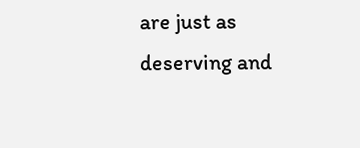are just as deserving and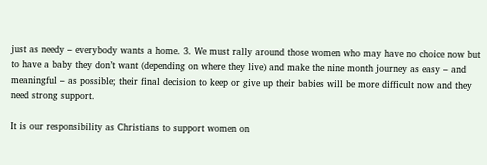just as needy – everybody wants a home. 3. We must rally around those women who may have no choice now but to have a baby they don’t want (depending on where they live) and make the nine month journey as easy – and meaningful – as possible; their final decision to keep or give up their babies will be more difficult now and they need strong support.

It is our responsibility as Christians to support women on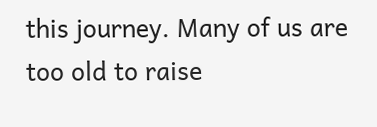this journey. Many of us are too old to raise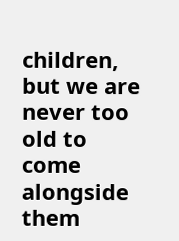children, but we are never too old to come alongside them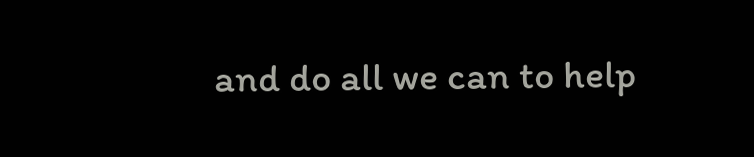and do all we can to help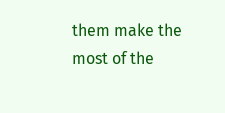them make the most of the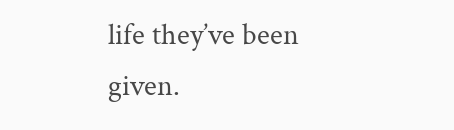life they’ve been given.